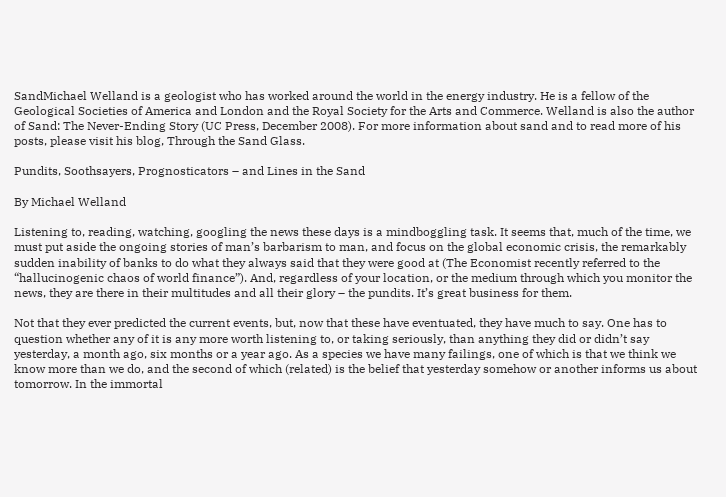SandMichael Welland is a geologist who has worked around the world in the energy industry. He is a fellow of the Geological Societies of America and London and the Royal Society for the Arts and Commerce. Welland is also the author of Sand: The Never-Ending Story (UC Press, December 2008). For more information about sand and to read more of his posts, please visit his blog, Through the Sand Glass.

Pundits, Soothsayers, Prognosticators – and Lines in the Sand

By Michael Welland

Listening to, reading, watching, googling the news these days is a mindboggling task. It seems that, much of the time, we must put aside the ongoing stories of man’s barbarism to man, and focus on the global economic crisis, the remarkably sudden inability of banks to do what they always said that they were good at (The Economist recently referred to the “hallucinogenic chaos of world finance”). And, regardless of your location, or the medium through which you monitor the news, they are there in their multitudes and all their glory – the pundits. It’s great business for them.

Not that they ever predicted the current events, but, now that these have eventuated, they have much to say. One has to question whether any of it is any more worth listening to, or taking seriously, than anything they did or didn’t say yesterday, a month ago, six months or a year ago. As a species we have many failings, one of which is that we think we know more than we do, and the second of which (related) is the belief that yesterday somehow or another informs us about tomorrow. In the immortal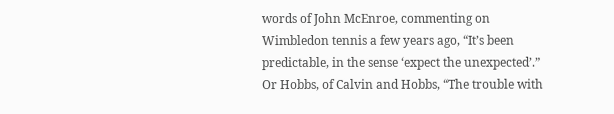words of John McEnroe, commenting on Wimbledon tennis a few years ago, “It’s been predictable, in the sense ‘expect the unexpected’.” Or Hobbs, of Calvin and Hobbs, “The trouble with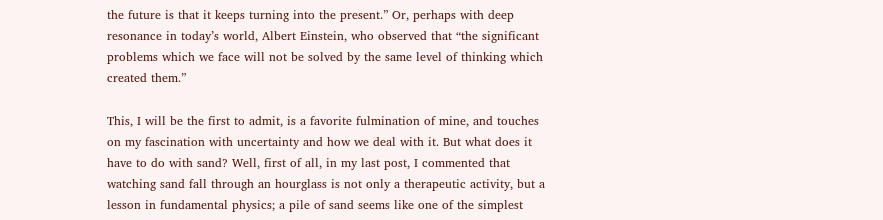the future is that it keeps turning into the present.” Or, perhaps with deep resonance in today’s world, Albert Einstein, who observed that “the significant problems which we face will not be solved by the same level of thinking which created them.”

This, I will be the first to admit, is a favorite fulmination of mine, and touches on my fascination with uncertainty and how we deal with it. But what does it have to do with sand? Well, first of all, in my last post, I commented that watching sand fall through an hourglass is not only a therapeutic activity, but a lesson in fundamental physics; a pile of sand seems like one of the simplest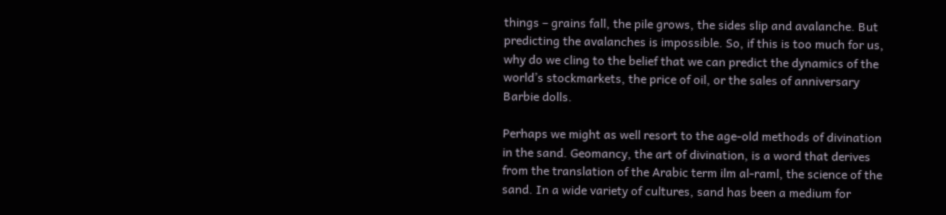things – grains fall, the pile grows, the sides slip and avalanche. But predicting the avalanches is impossible. So, if this is too much for us, why do we cling to the belief that we can predict the dynamics of the world’s stockmarkets, the price of oil, or the sales of anniversary Barbie dolls.

Perhaps we might as well resort to the age-old methods of divination in the sand. Geomancy, the art of divination, is a word that derives from the translation of the Arabic term ilm al-raml, the science of the sand. In a wide variety of cultures, sand has been a medium for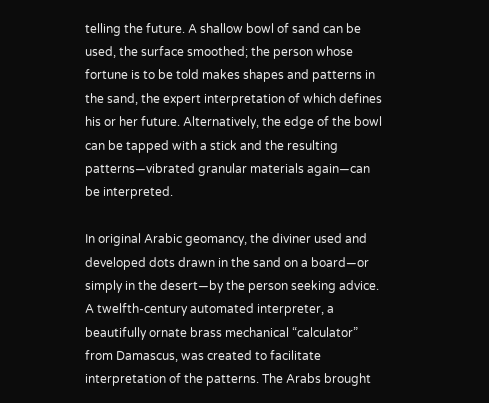telling the future. A shallow bowl of sand can be used, the surface smoothed; the person whose fortune is to be told makes shapes and patterns in the sand, the expert interpretation of which defines his or her future. Alternatively, the edge of the bowl can be tapped with a stick and the resulting patterns—vibrated granular materials again—can be interpreted.

In original Arabic geomancy, the diviner used and developed dots drawn in the sand on a board—or simply in the desert—by the person seeking advice. A twelfth-century automated interpreter, a beautifully ornate brass mechanical “calculator” from Damascus, was created to facilitate interpretation of the patterns. The Arabs brought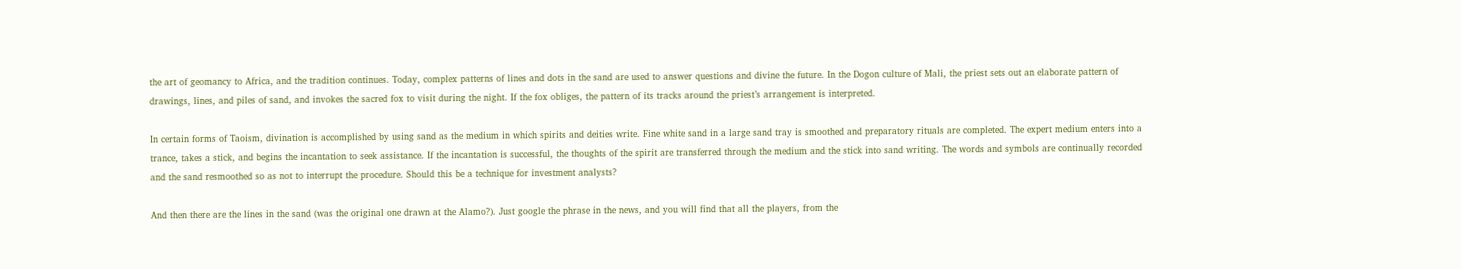the art of geomancy to Africa, and the tradition continues. Today, complex patterns of lines and dots in the sand are used to answer questions and divine the future. In the Dogon culture of Mali, the priest sets out an elaborate pattern of drawings, lines, and piles of sand, and invokes the sacred fox to visit during the night. If the fox obliges, the pattern of its tracks around the priest’s arrangement is interpreted.

In certain forms of Taoism, divination is accomplished by using sand as the medium in which spirits and deities write. Fine white sand in a large sand tray is smoothed and preparatory rituals are completed. The expert medium enters into a trance, takes a stick, and begins the incantation to seek assistance. If the incantation is successful, the thoughts of the spirit are transferred through the medium and the stick into sand writing. The words and symbols are continually recorded and the sand resmoothed so as not to interrupt the procedure. Should this be a technique for investment analysts?

And then there are the lines in the sand (was the original one drawn at the Alamo?). Just google the phrase in the news, and you will find that all the players, from the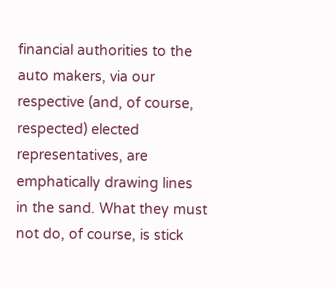financial authorities to the auto makers, via our respective (and, of course, respected) elected representatives, are emphatically drawing lines in the sand. What they must not do, of course, is stick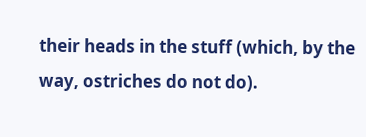their heads in the stuff (which, by the way, ostriches do not do).